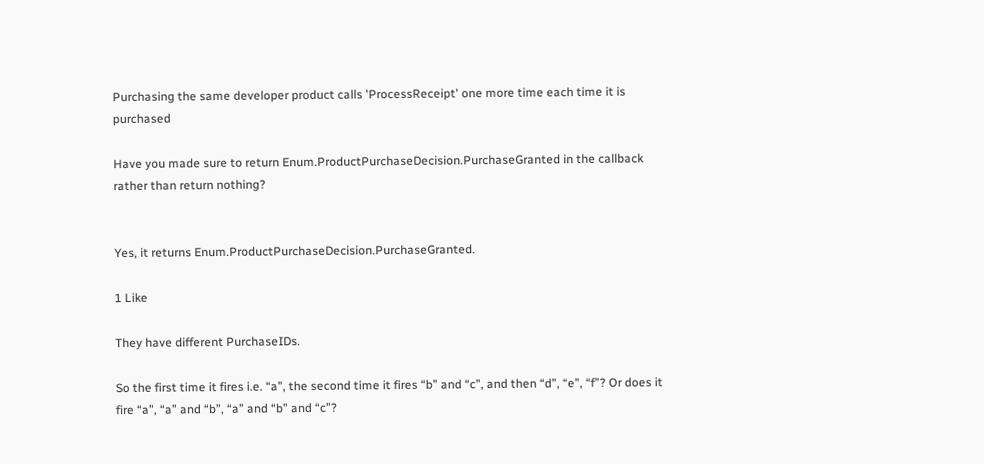Purchasing the same developer product calls 'ProcessReceipt' one more time each time it is purchased

Have you made sure to return Enum.ProductPurchaseDecision.PurchaseGranted in the callback rather than return nothing?


Yes, it returns Enum.ProductPurchaseDecision.PurchaseGranted.

1 Like

They have different PurchaseIDs.

So the first time it fires i.e. “a”, the second time it fires “b” and “c”, and then “d”, “e”, “f”? Or does it fire “a”, “a” and “b”, “a” and “b” and “c”?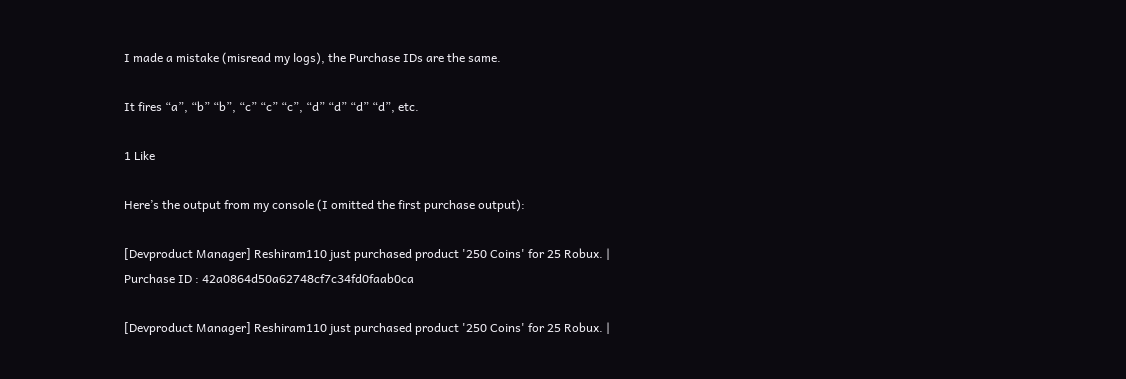I made a mistake (misread my logs), the Purchase IDs are the same.

It fires “a”, “b” “b”, “c” “c” “c”, “d” “d” “d” “d”, etc.

1 Like

Here’s the output from my console (I omitted the first purchase output):

[Devproduct Manager] Reshiram110 just purchased product '250 Coins' for 25 Robux. | Purchase ID : 42a0864d50a62748cf7c34fd0faab0ca

[Devproduct Manager] Reshiram110 just purchased product '250 Coins' for 25 Robux. |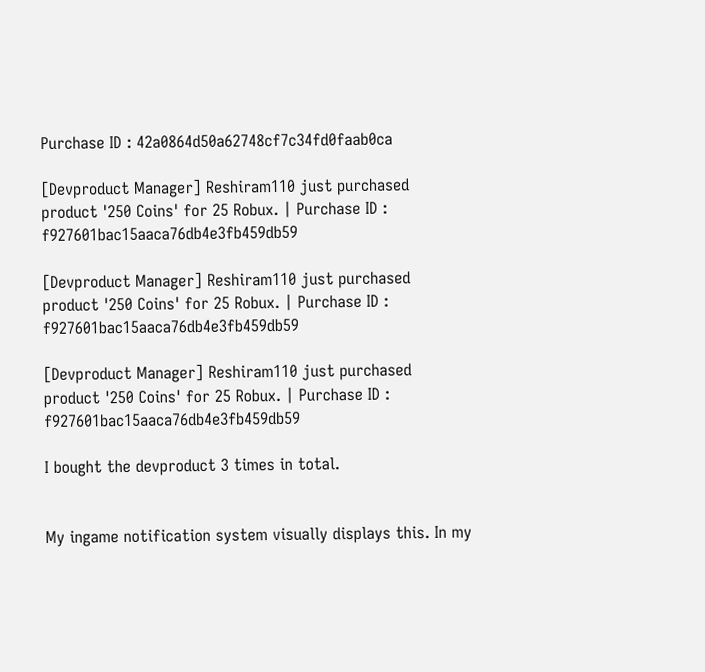Purchase ID : 42a0864d50a62748cf7c34fd0faab0ca

[Devproduct Manager] Reshiram110 just purchased product '250 Coins' for 25 Robux. | Purchase ID : f927601bac15aaca76db4e3fb459db59

[Devproduct Manager] Reshiram110 just purchased product '250 Coins' for 25 Robux. | Purchase ID : f927601bac15aaca76db4e3fb459db59

[Devproduct Manager] Reshiram110 just purchased product '250 Coins' for 25 Robux. | Purchase ID : f927601bac15aaca76db4e3fb459db59

I bought the devproduct 3 times in total.


My ingame notification system visually displays this. In my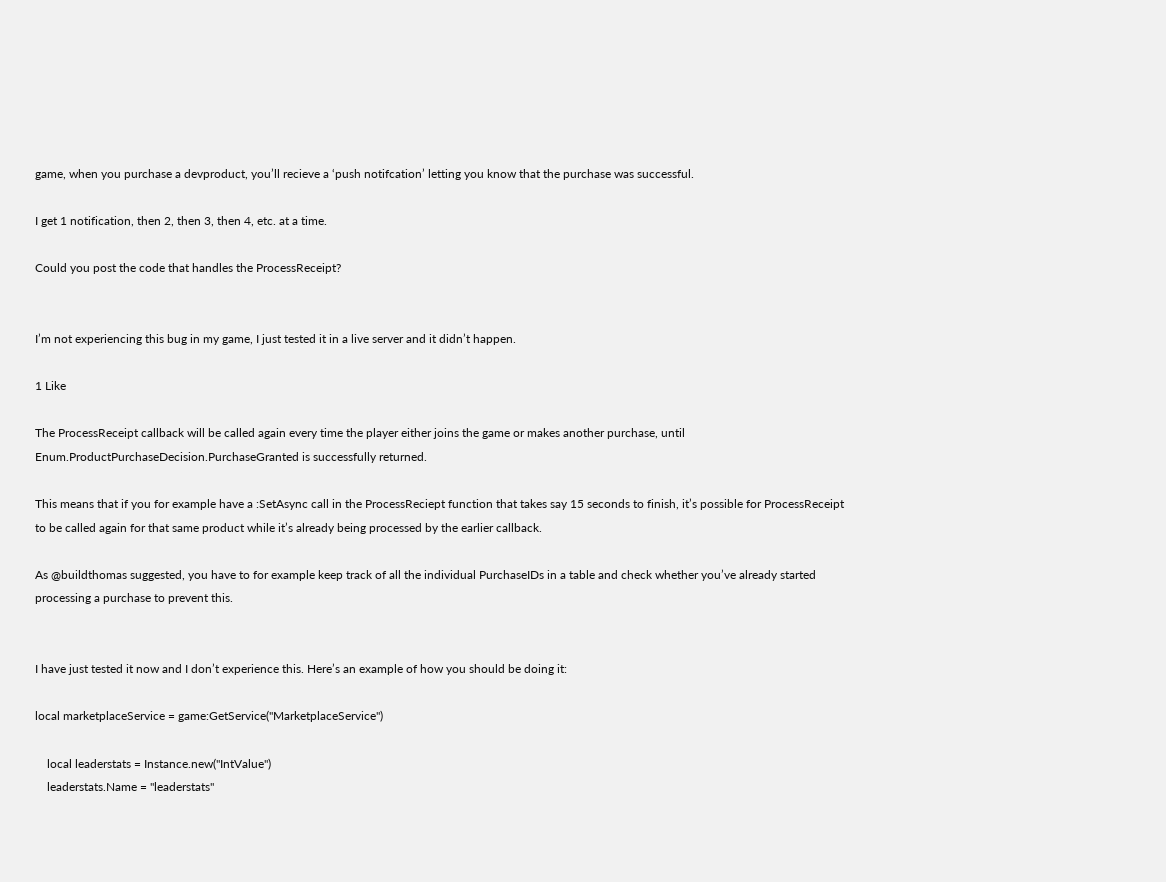game, when you purchase a devproduct, you’ll recieve a ‘push notifcation’ letting you know that the purchase was successful.

I get 1 notification, then 2, then 3, then 4, etc. at a time.

Could you post the code that handles the ProcessReceipt?


I’m not experiencing this bug in my game, I just tested it in a live server and it didn’t happen.

1 Like

The ProcessReceipt callback will be called again every time the player either joins the game or makes another purchase, until Enum.ProductPurchaseDecision.PurchaseGranted is successfully returned.

This means that if you for example have a :SetAsync call in the ProcessReciept function that takes say 15 seconds to finish, it’s possible for ProcessReceipt to be called again for that same product while it’s already being processed by the earlier callback.

As @buildthomas suggested, you have to for example keep track of all the individual PurchaseIDs in a table and check whether you’ve already started processing a purchase to prevent this.


I have just tested it now and I don’t experience this. Here’s an example of how you should be doing it:

local marketplaceService = game:GetService("MarketplaceService")

    local leaderstats = Instance.new("IntValue")
    leaderstats.Name = "leaderstats"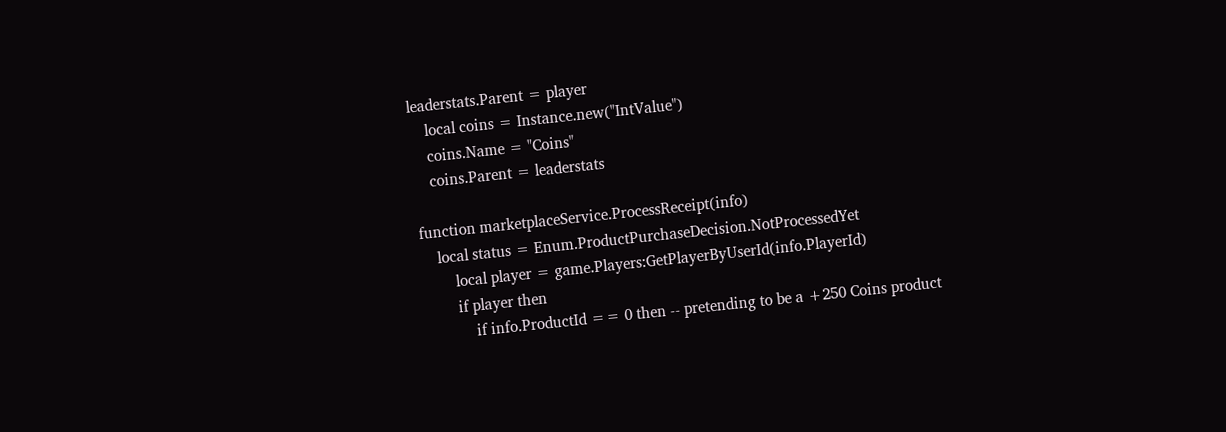leaderstats.Parent = player
    local coins = Instance.new("IntValue")
    coins.Name = "Coins"
    coins.Parent = leaderstats

function marketplaceService.ProcessReceipt(info)
    local status = Enum.ProductPurchaseDecision.NotProcessedYet
        local player = game.Players:GetPlayerByUserId(info.PlayerId)
        if player then
            if info.ProductId == 0 then -- pretending to be a +250 Coins product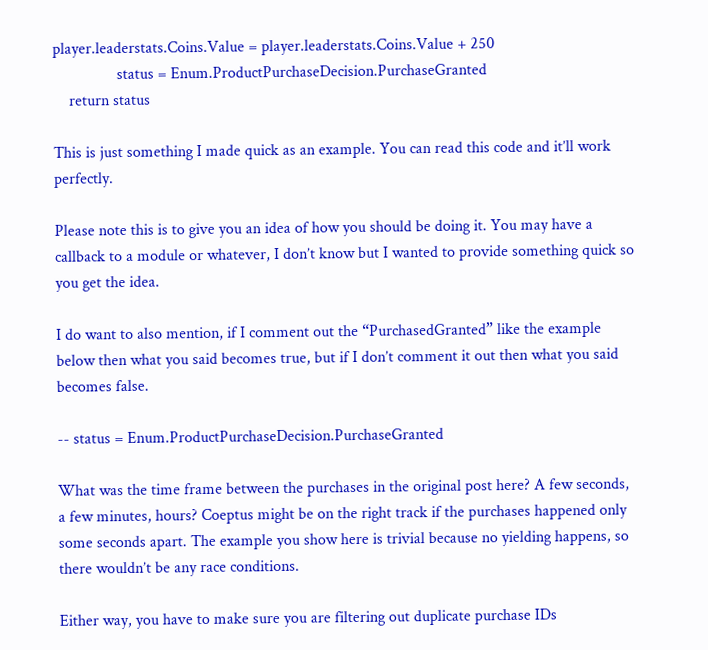player.leaderstats.Coins.Value = player.leaderstats.Coins.Value + 250
                status = Enum.ProductPurchaseDecision.PurchaseGranted
    return status

This is just something I made quick as an example. You can read this code and it’ll work perfectly.

Please note this is to give you an idea of how you should be doing it. You may have a callback to a module or whatever, I don’t know but I wanted to provide something quick so you get the idea.

I do want to also mention, if I comment out the “PurchasedGranted” like the example below then what you said becomes true, but if I don’t comment it out then what you said becomes false.

-- status = Enum.ProductPurchaseDecision.PurchaseGranted

What was the time frame between the purchases in the original post here? A few seconds, a few minutes, hours? Coeptus might be on the right track if the purchases happened only some seconds apart. The example you show here is trivial because no yielding happens, so there wouldn’t be any race conditions.

Either way, you have to make sure you are filtering out duplicate purchase IDs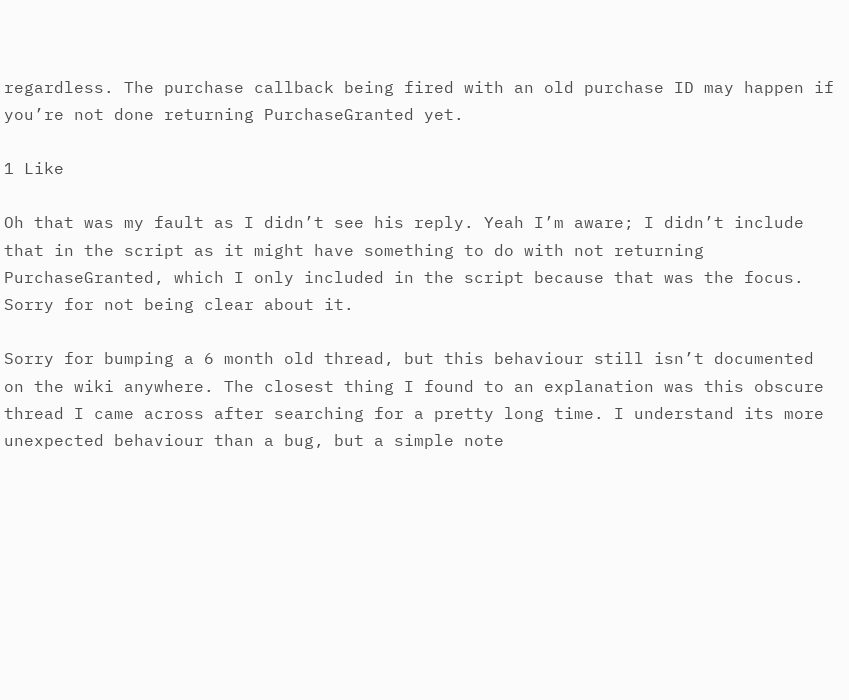regardless. The purchase callback being fired with an old purchase ID may happen if you’re not done returning PurchaseGranted yet.

1 Like

Oh that was my fault as I didn’t see his reply. Yeah I’m aware; I didn’t include that in the script as it might have something to do with not returning PurchaseGranted, which I only included in the script because that was the focus. Sorry for not being clear about it.

Sorry for bumping a 6 month old thread, but this behaviour still isn’t documented on the wiki anywhere. The closest thing I found to an explanation was this obscure thread I came across after searching for a pretty long time. I understand its more unexpected behaviour than a bug, but a simple note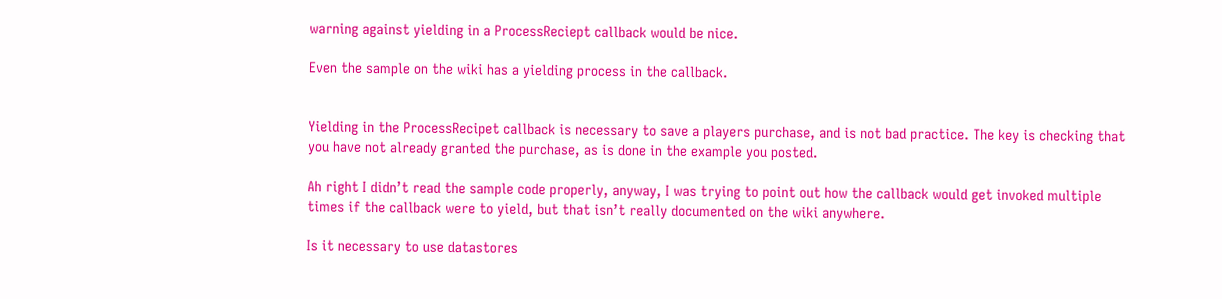warning against yielding in a ProcessReciept callback would be nice.

Even the sample on the wiki has a yielding process in the callback.


Yielding in the ProcessRecipet callback is necessary to save a players purchase, and is not bad practice. The key is checking that you have not already granted the purchase, as is done in the example you posted.

Ah right I didn’t read the sample code properly, anyway, I was trying to point out how the callback would get invoked multiple times if the callback were to yield, but that isn’t really documented on the wiki anywhere.

Is it necessary to use datastores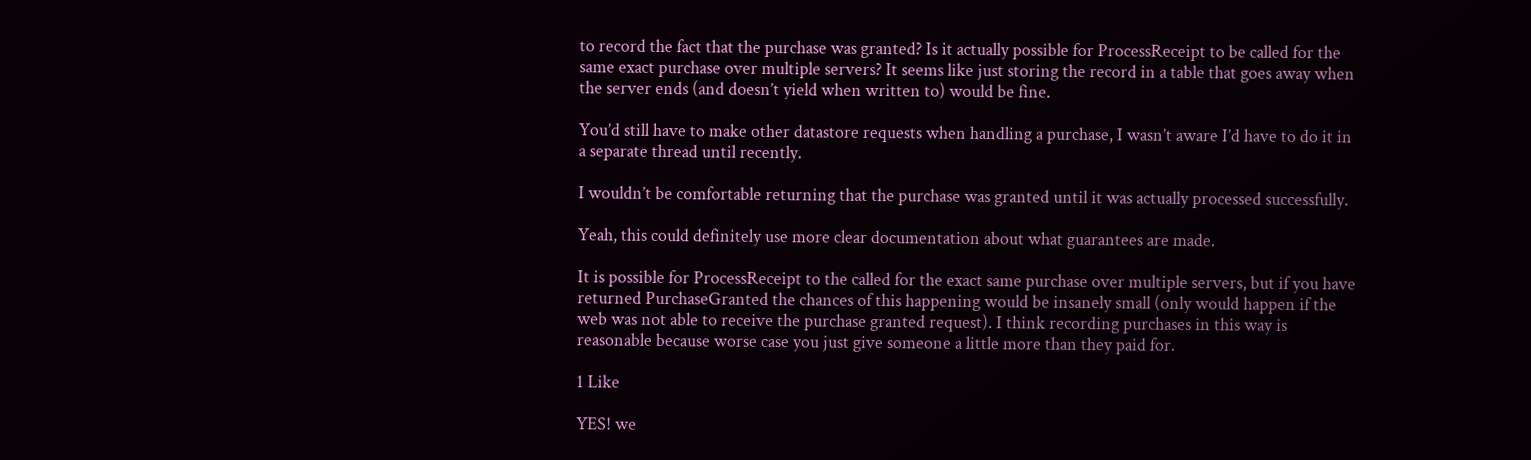to record the fact that the purchase was granted? Is it actually possible for ProcessReceipt to be called for the same exact purchase over multiple servers? It seems like just storing the record in a table that goes away when the server ends (and doesn’t yield when written to) would be fine.

You’d still have to make other datastore requests when handling a purchase, I wasn’t aware I’d have to do it in a separate thread until recently.

I wouldn’t be comfortable returning that the purchase was granted until it was actually processed successfully.

Yeah, this could definitely use more clear documentation about what guarantees are made.

It is possible for ProcessReceipt to the called for the exact same purchase over multiple servers, but if you have returned PurchaseGranted the chances of this happening would be insanely small (only would happen if the web was not able to receive the purchase granted request). I think recording purchases in this way is reasonable because worse case you just give someone a little more than they paid for.

1 Like

YES! we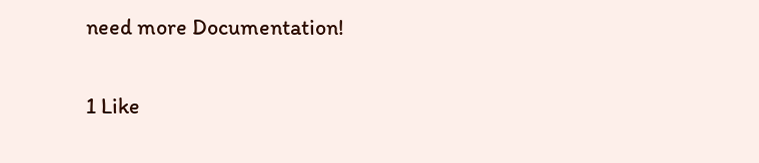need more Documentation!

1 Like